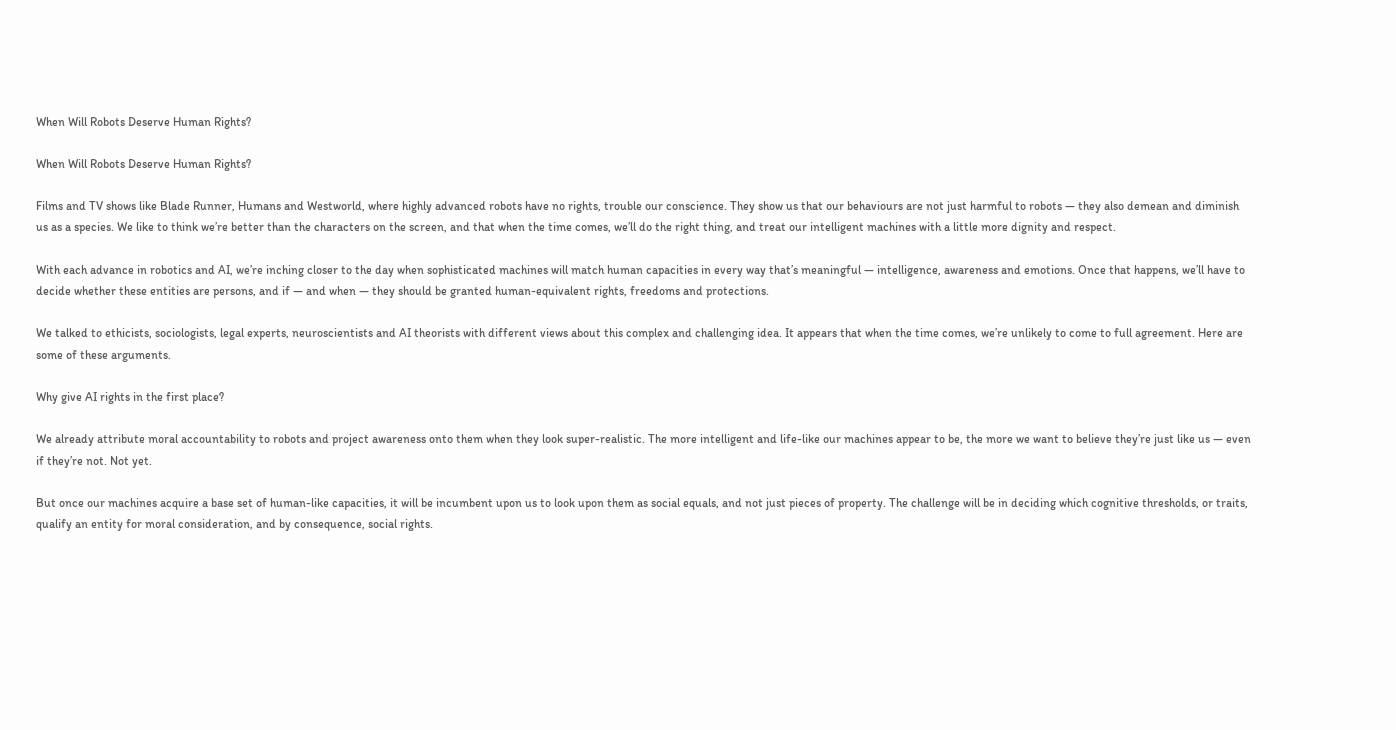When Will Robots Deserve Human Rights?

When Will Robots Deserve Human Rights?

Films and TV shows like Blade Runner, Humans and Westworld, where highly advanced robots have no rights, trouble our conscience. They show us that our behaviours are not just harmful to robots — they also demean and diminish us as a species. We like to think we’re better than the characters on the screen, and that when the time comes, we’ll do the right thing, and treat our intelligent machines with a little more dignity and respect.

With each advance in robotics and AI, we’re inching closer to the day when sophisticated machines will match human capacities in every way that’s meaningful — intelligence, awareness and emotions. Once that happens, we’ll have to decide whether these entities are persons, and if — and when — they should be granted human-equivalent rights, freedoms and protections.

We talked to ethicists, sociologists, legal experts, neuroscientists and AI theorists with different views about this complex and challenging idea. It appears that when the time comes, we’re unlikely to come to full agreement. Here are some of these arguments.

Why give AI rights in the first place?

We already attribute moral accountability to robots and project awareness onto them when they look super-realistic. The more intelligent and life-like our machines appear to be, the more we want to believe they’re just like us — even if they’re not. Not yet.

But once our machines acquire a base set of human-like capacities, it will be incumbent upon us to look upon them as social equals, and not just pieces of property. The challenge will be in deciding which cognitive thresholds, or traits, qualify an entity for moral consideration, and by consequence, social rights.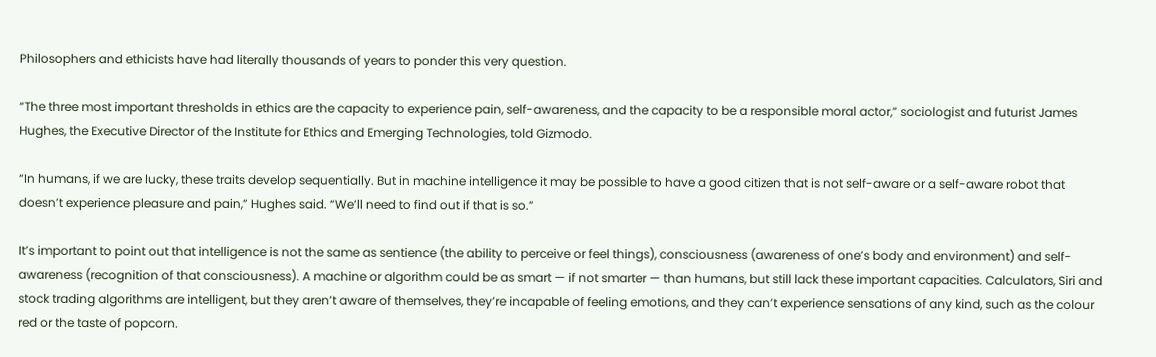Philosophers and ethicists have had literally thousands of years to ponder this very question.

“The three most important thresholds in ethics are the capacity to experience pain, self-awareness, and the capacity to be a responsible moral actor,” sociologist and futurist James Hughes, the Executive Director of the Institute for Ethics and Emerging Technologies, told Gizmodo.

“In humans, if we are lucky, these traits develop sequentially. But in machine intelligence it may be possible to have a good citizen that is not self-aware or a self-aware robot that doesn’t experience pleasure and pain,” Hughes said. “We’ll need to find out if that is so.”

It’s important to point out that intelligence is not the same as sentience (the ability to perceive or feel things), consciousness (awareness of one’s body and environment) and self-awareness (recognition of that consciousness). A machine or algorithm could be as smart — if not smarter — than humans, but still lack these important capacities. Calculators, Siri and stock trading algorithms are intelligent, but they aren’t aware of themselves, they’re incapable of feeling emotions, and they can’t experience sensations of any kind, such as the colour red or the taste of popcorn.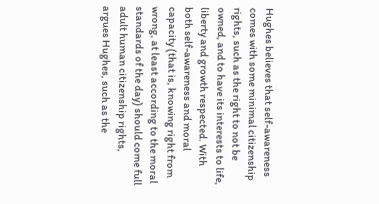Hughes believes that self-awareness comes with some minimal citizenship rights, such as the right to not be owned, and to have its interests to life, liberty and growth respected. With both self-awareness and moral capacity (that is, knowing right from wrong, at least according to the moral standards of the day) should come full adult human citizenship rights, argues Hughes, such as the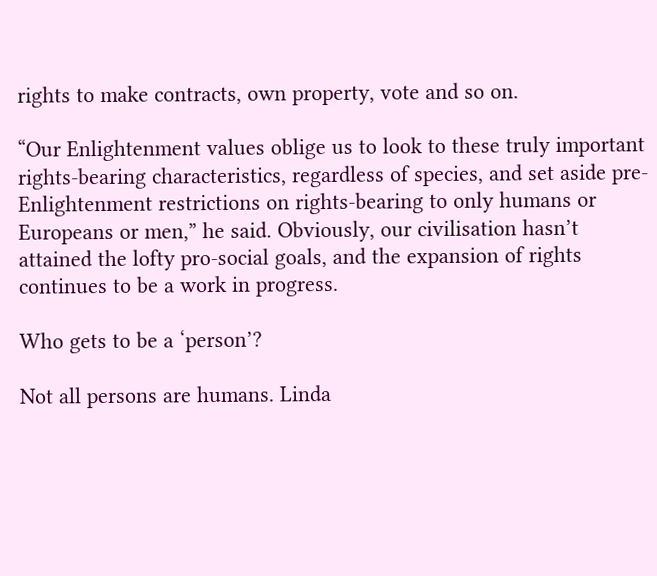rights to make contracts, own property, vote and so on.

“Our Enlightenment values oblige us to look to these truly important rights-bearing characteristics, regardless of species, and set aside pre-Enlightenment restrictions on rights-bearing to only humans or Europeans or men,” he said. Obviously, our civilisation hasn’t attained the lofty pro-social goals, and the expansion of rights continues to be a work in progress.

Who gets to be a ‘person’?

Not all persons are humans. Linda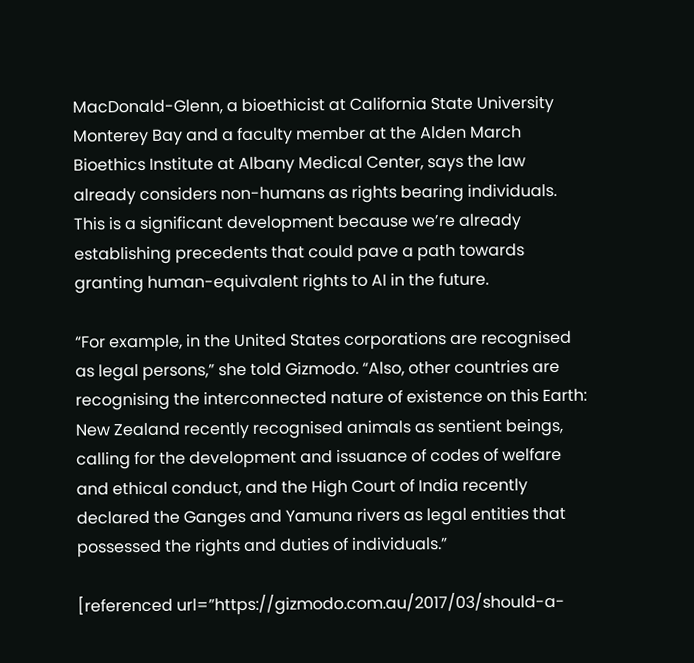MacDonald-Glenn, a bioethicist at California State University Monterey Bay and a faculty member at the Alden March Bioethics Institute at Albany Medical Center, says the law already considers non-humans as rights bearing individuals. This is a significant development because we’re already establishing precedents that could pave a path towards granting human-equivalent rights to AI in the future.

“For example, in the United States corporations are recognised as legal persons,” she told Gizmodo. “Also, other countries are recognising the interconnected nature of existence on this Earth: New Zealand recently recognised animals as sentient beings, calling for the development and issuance of codes of welfare and ethical conduct, and the High Court of India recently declared the Ganges and Yamuna rivers as legal entities that possessed the rights and duties of individuals.”

[referenced url=”https://gizmodo.com.au/2017/03/should-a-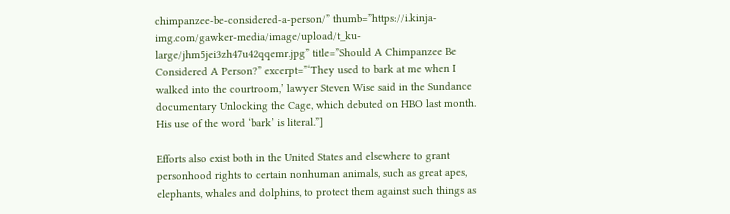chimpanzee-be-considered-a-person/” thumb=”https://i.kinja-img.com/gawker-media/image/upload/t_ku-large/jhm5jei3zh47u42qqemr.jpg” title=”Should A Chimpanzee Be Considered A Person?” excerpt=”‘They used to bark at me when I walked into the courtroom,’ lawyer Steven Wise said in the Sundance documentary Unlocking the Cage, which debuted on HBO last month. His use of the word ‘bark’ is literal.”]

Efforts also exist both in the United States and elsewhere to grant personhood rights to certain nonhuman animals, such as great apes, elephants, whales and dolphins, to protect them against such things as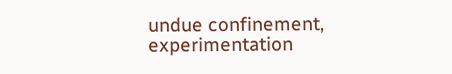undue confinement, experimentation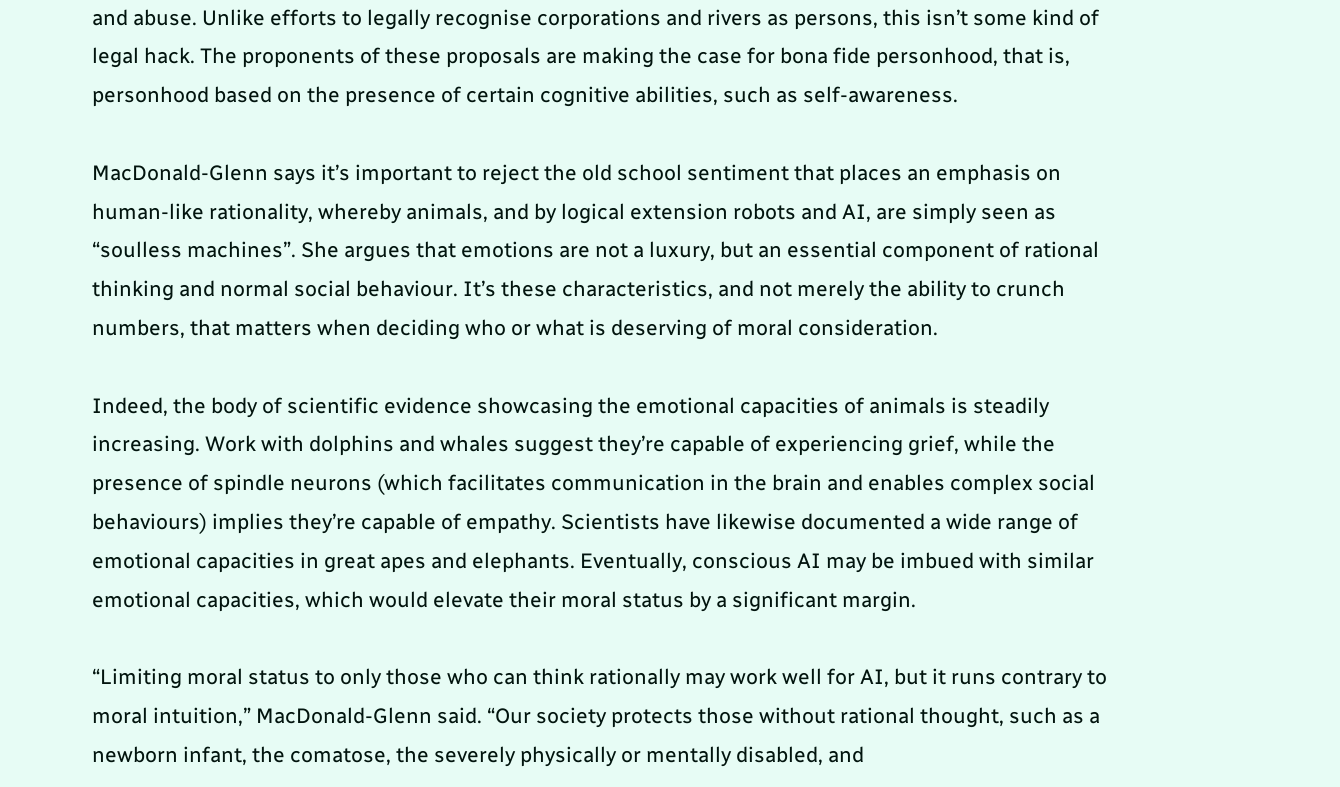and abuse. Unlike efforts to legally recognise corporations and rivers as persons, this isn’t some kind of legal hack. The proponents of these proposals are making the case for bona fide personhood, that is, personhood based on the presence of certain cognitive abilities, such as self-awareness.

MacDonald-Glenn says it’s important to reject the old school sentiment that places an emphasis on human-like rationality, whereby animals, and by logical extension robots and AI, are simply seen as “soulless machines”. She argues that emotions are not a luxury, but an essential component of rational thinking and normal social behaviour. It’s these characteristics, and not merely the ability to crunch numbers, that matters when deciding who or what is deserving of moral consideration.

Indeed, the body of scientific evidence showcasing the emotional capacities of animals is steadily increasing. Work with dolphins and whales suggest they’re capable of experiencing grief, while the presence of spindle neurons (which facilitates communication in the brain and enables complex social behaviours) implies they’re capable of empathy. Scientists have likewise documented a wide range of emotional capacities in great apes and elephants. Eventually, conscious AI may be imbued with similar emotional capacities, which would elevate their moral status by a significant margin.

“Limiting moral status to only those who can think rationally may work well for AI, but it runs contrary to moral intuition,” MacDonald-Glenn said. “Our society protects those without rational thought, such as a newborn infant, the comatose, the severely physically or mentally disabled, and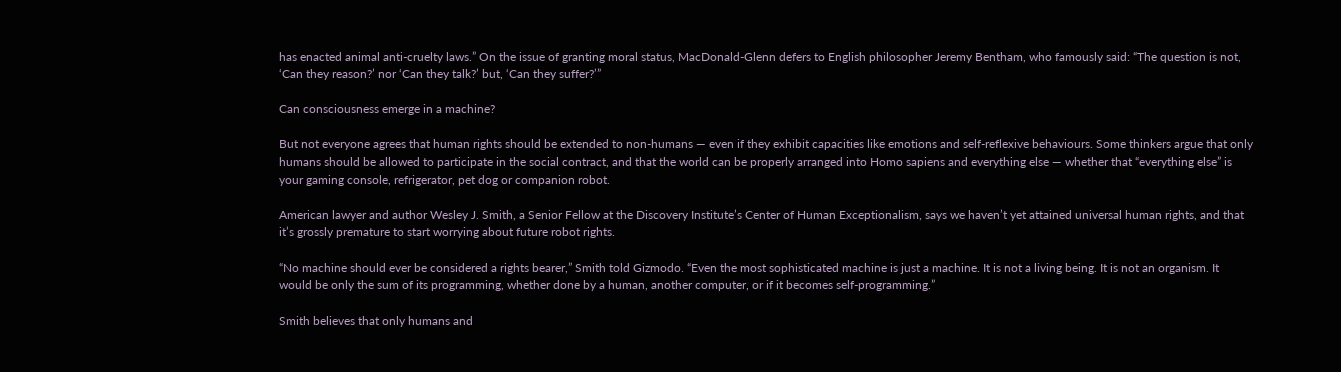has enacted animal anti-cruelty laws.” On the issue of granting moral status, MacDonald-Glenn defers to English philosopher Jeremy Bentham, who famously said: “The question is not, ‘Can they reason?’ nor ‘Can they talk?’ but, ‘Can they suffer?’”

Can consciousness emerge in a machine?

But not everyone agrees that human rights should be extended to non-humans — even if they exhibit capacities like emotions and self-reflexive behaviours. Some thinkers argue that only humans should be allowed to participate in the social contract, and that the world can be properly arranged into Homo sapiens and everything else — whether that “everything else” is your gaming console, refrigerator, pet dog or companion robot.

American lawyer and author Wesley J. Smith, a Senior Fellow at the Discovery Institute’s Center of Human Exceptionalism, says we haven’t yet attained universal human rights, and that it’s grossly premature to start worrying about future robot rights.

“No machine should ever be considered a rights bearer,” Smith told Gizmodo. “Even the most sophisticated machine is just a machine. It is not a living being. It is not an organism. It would be only the sum of its programming, whether done by a human, another computer, or if it becomes self-programming.”

Smith believes that only humans and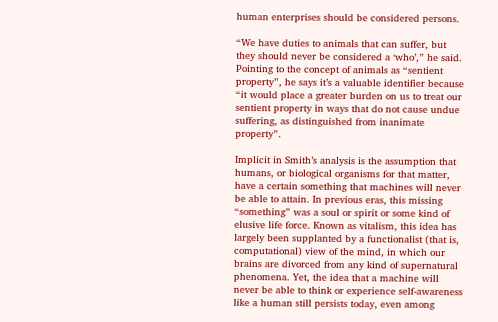human enterprises should be considered persons.

“We have duties to animals that can suffer, but they should never be considered a ‘who’,” he said. Pointing to the concept of animals as “sentient property”, he says it’s a valuable identifier because “it would place a greater burden on us to treat our sentient property in ways that do not cause undue suffering, as distinguished from inanimate property”.

Implicit in Smith’s analysis is the assumption that humans, or biological organisms for that matter, have a certain something that machines will never be able to attain. In previous eras, this missing “something” was a soul or spirit or some kind of elusive life force. Known as vitalism, this idea has largely been supplanted by a functionalist (that is, computational) view of the mind, in which our brains are divorced from any kind of supernatural phenomena. Yet, the idea that a machine will never be able to think or experience self-awareness like a human still persists today, even among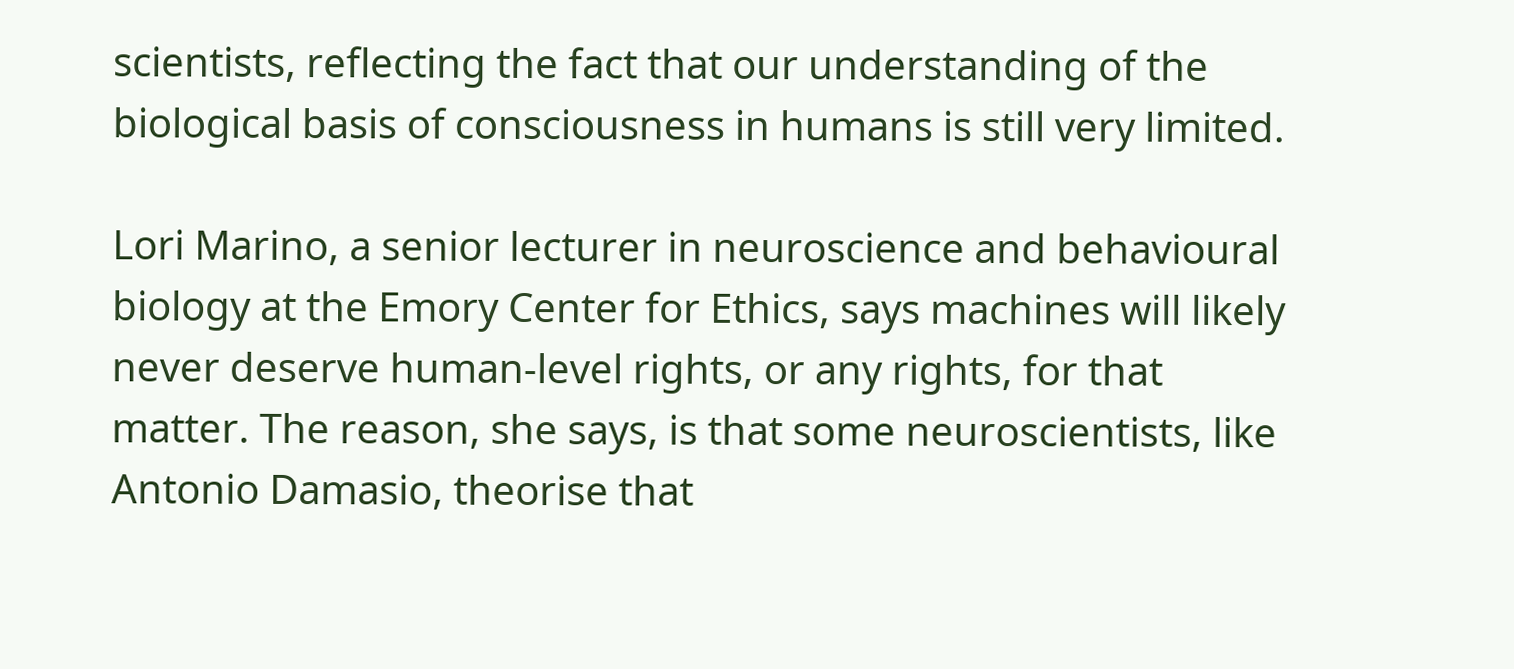scientists, reflecting the fact that our understanding of the biological basis of consciousness in humans is still very limited.

Lori Marino, a senior lecturer in neuroscience and behavioural biology at the Emory Center for Ethics, says machines will likely never deserve human-level rights, or any rights, for that matter. The reason, she says, is that some neuroscientists, like Antonio Damasio, theorise that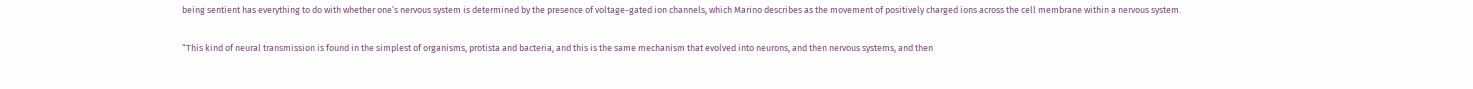being sentient has everything to do with whether one’s nervous system is determined by the presence of voltage-gated ion channels, which Marino describes as the movement of positively charged ions across the cell membrane within a nervous system.

“This kind of neural transmission is found in the simplest of organisms, protista and bacteria, and this is the same mechanism that evolved into neurons, and then nervous systems, and then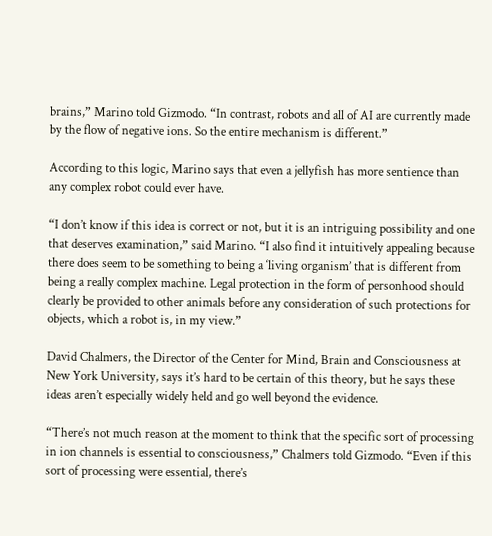brains,” Marino told Gizmodo. “In contrast, robots and all of AI are currently made by the flow of negative ions. So the entire mechanism is different.”

According to this logic, Marino says that even a jellyfish has more sentience than any complex robot could ever have.

“I don’t know if this idea is correct or not, but it is an intriguing possibility and one that deserves examination,” said Marino. “I also find it intuitively appealing because there does seem to be something to being a ‘living organism’ that is different from being a really complex machine. Legal protection in the form of personhood should clearly be provided to other animals before any consideration of such protections for objects, which a robot is, in my view.”

David Chalmers, the Director of the Center for Mind, Brain and Consciousness at New York University, says it’s hard to be certain of this theory, but he says these ideas aren’t especially widely held and go well beyond the evidence.

“There’s not much reason at the moment to think that the specific sort of processing in ion channels is essential to consciousness,” Chalmers told Gizmodo. “Even if this sort of processing were essential, there’s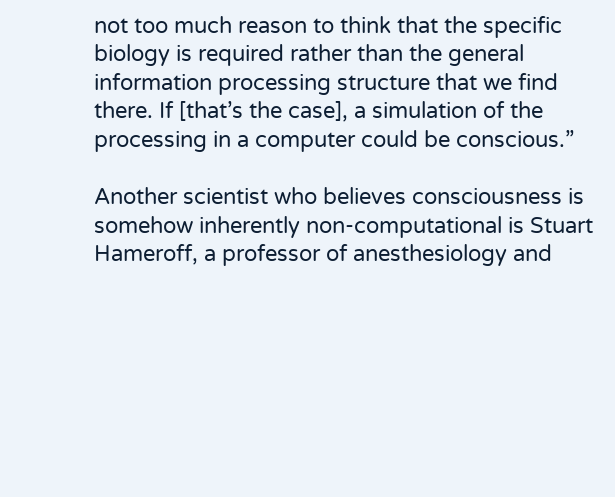not too much reason to think that the specific biology is required rather than the general information processing structure that we find there. If [that’s the case], a simulation of the processing in a computer could be conscious.”

Another scientist who believes consciousness is somehow inherently non-computational is Stuart Hameroff, a professor of anesthesiology and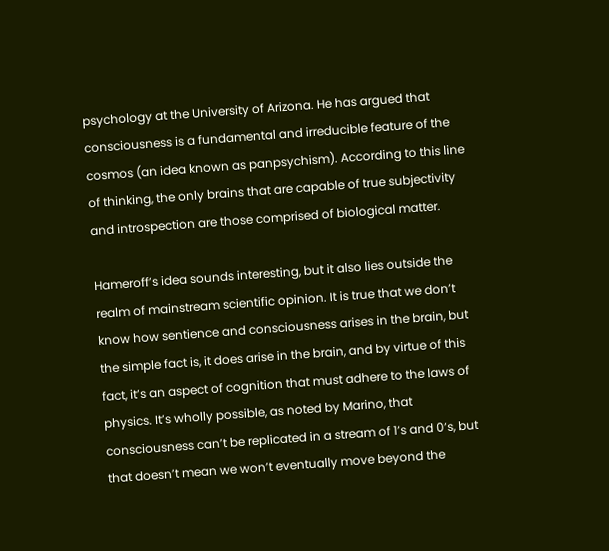psychology at the University of Arizona. He has argued that consciousness is a fundamental and irreducible feature of the cosmos (an idea known as panpsychism). According to this line of thinking, the only brains that are capable of true subjectivity and introspection are those comprised of biological matter.

Hameroff’s idea sounds interesting, but it also lies outside the realm of mainstream scientific opinion. It is true that we don’t know how sentience and consciousness arises in the brain, but the simple fact is, it does arise in the brain, and by virtue of this fact, it’s an aspect of cognition that must adhere to the laws of physics. It’s wholly possible, as noted by Marino, that consciousness can’t be replicated in a stream of 1’s and 0’s, but that doesn’t mean we won’t eventually move beyond the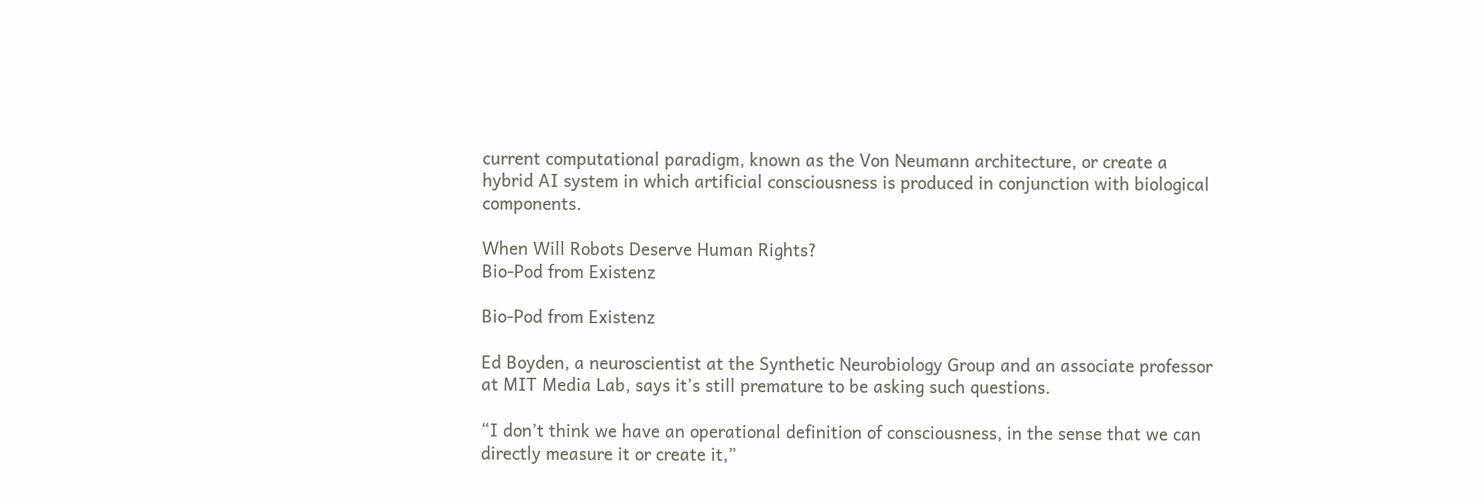current computational paradigm, known as the Von Neumann architecture, or create a hybrid AI system in which artificial consciousness is produced in conjunction with biological components.

When Will Robots Deserve Human Rights?
Bio-Pod from Existenz

Bio-Pod from Existenz

Ed Boyden, a neuroscientist at the Synthetic Neurobiology Group and an associate professor at MIT Media Lab, says it’s still premature to be asking such questions.

“I don’t think we have an operational definition of consciousness, in the sense that we can directly measure it or create it,”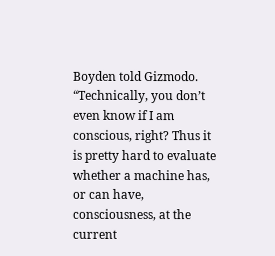Boyden told Gizmodo. “Technically, you don’t even know if I am conscious, right? Thus it is pretty hard to evaluate whether a machine has, or can have, consciousness, at the current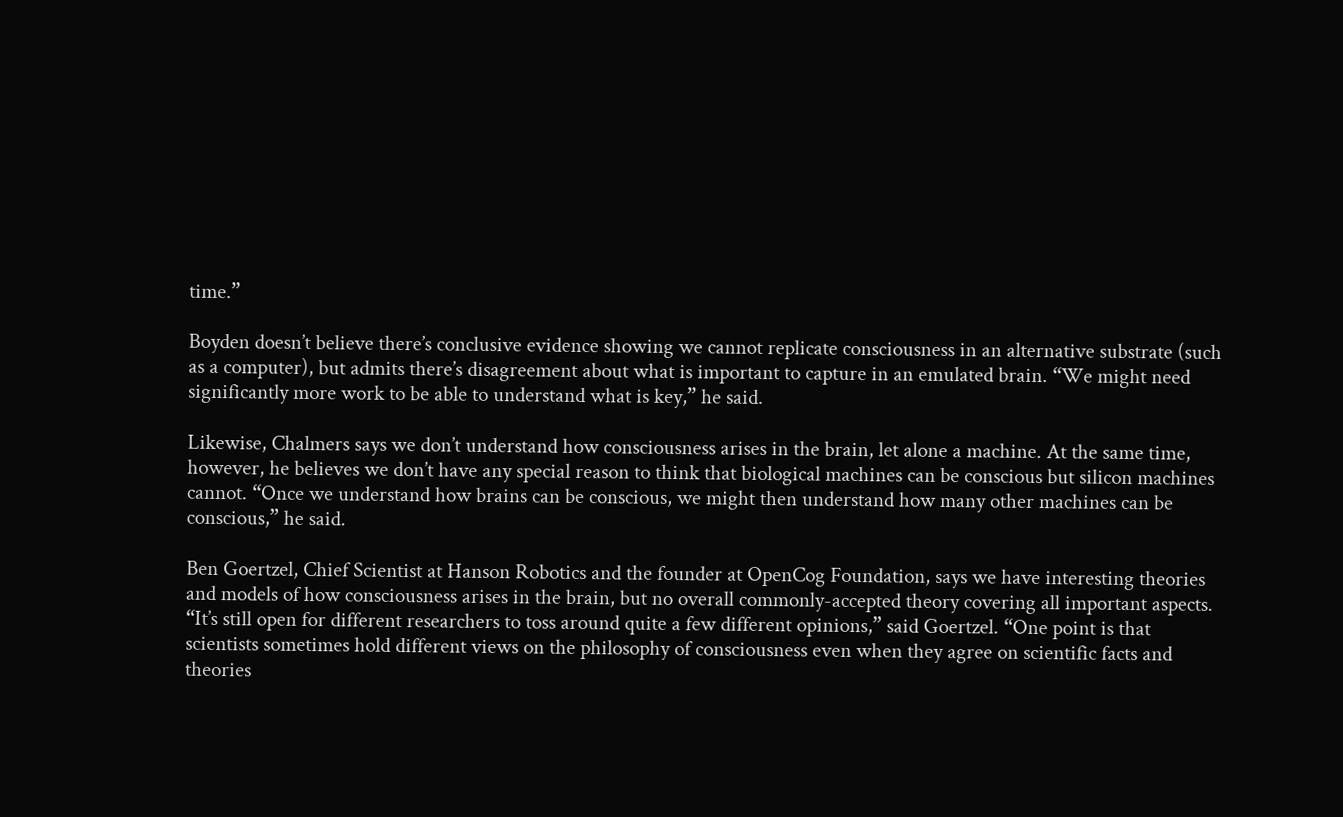time.”

Boyden doesn’t believe there’s conclusive evidence showing we cannot replicate consciousness in an alternative substrate (such as a computer), but admits there’s disagreement about what is important to capture in an emulated brain. “We might need significantly more work to be able to understand what is key,” he said.

Likewise, Chalmers says we don’t understand how consciousness arises in the brain, let alone a machine. At the same time, however, he believes we don’t have any special reason to think that biological machines can be conscious but silicon machines cannot. “Once we understand how brains can be conscious, we might then understand how many other machines can be conscious,” he said.

Ben Goertzel, Chief Scientist at Hanson Robotics and the founder at OpenCog Foundation, says we have interesting theories and models of how consciousness arises in the brain, but no overall commonly-accepted theory covering all important aspects. “It’s still open for different researchers to toss around quite a few different opinions,” said Goertzel. “One point is that scientists sometimes hold different views on the philosophy of consciousness even when they agree on scientific facts and theories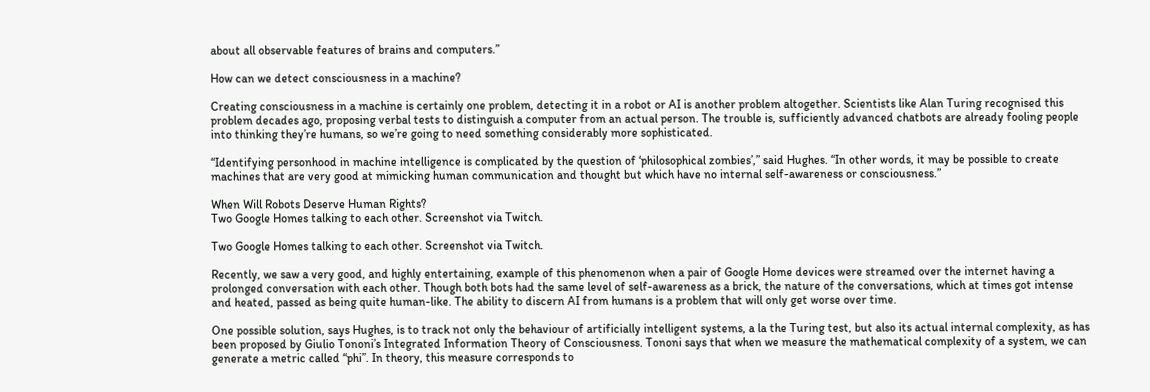about all observable features of brains and computers.”

How can we detect consciousness in a machine?

Creating consciousness in a machine is certainly one problem, detecting it in a robot or AI is another problem altogether. Scientists like Alan Turing recognised this problem decades ago, proposing verbal tests to distinguish a computer from an actual person. The trouble is, sufficiently advanced chatbots are already fooling people into thinking they’re humans, so we’re going to need something considerably more sophisticated.

“Identifying personhood in machine intelligence is complicated by the question of ‘philosophical zombies’,” said Hughes. “In other words, it may be possible to create machines that are very good at mimicking human communication and thought but which have no internal self-awareness or consciousness.”

When Will Robots Deserve Human Rights?
Two Google Homes talking to each other. Screenshot via Twitch.

Two Google Homes talking to each other. Screenshot via Twitch.

Recently, we saw a very good, and highly entertaining, example of this phenomenon when a pair of Google Home devices were streamed over the internet having a prolonged conversation with each other. Though both bots had the same level of self-awareness as a brick, the nature of the conversations, which at times got intense and heated, passed as being quite human-like. The ability to discern AI from humans is a problem that will only get worse over time.

One possible solution, says Hughes, is to track not only the behaviour of artificially intelligent systems, a la the Turing test, but also its actual internal complexity, as has been proposed by Giulio Tononi’s Integrated Information Theory of Consciousness. Tononi says that when we measure the mathematical complexity of a system, we can generate a metric called “phi”. In theory, this measure corresponds to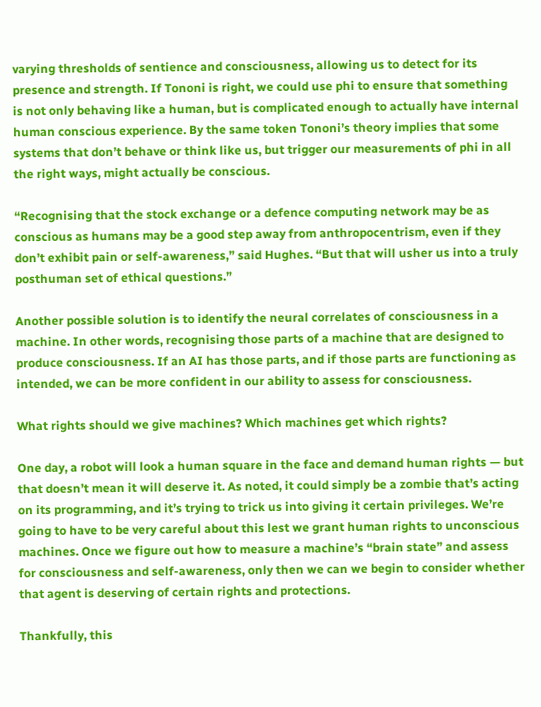varying thresholds of sentience and consciousness, allowing us to detect for its presence and strength. If Tononi is right, we could use phi to ensure that something is not only behaving like a human, but is complicated enough to actually have internal human conscious experience. By the same token Tononi’s theory implies that some systems that don’t behave or think like us, but trigger our measurements of phi in all the right ways, might actually be conscious.

“Recognising that the stock exchange or a defence computing network may be as conscious as humans may be a good step away from anthropocentrism, even if they don’t exhibit pain or self-awareness,” said Hughes. “But that will usher us into a truly posthuman set of ethical questions.”

Another possible solution is to identify the neural correlates of consciousness in a machine. In other words, recognising those parts of a machine that are designed to produce consciousness. If an AI has those parts, and if those parts are functioning as intended, we can be more confident in our ability to assess for consciousness.

What rights should we give machines? Which machines get which rights?

One day, a robot will look a human square in the face and demand human rights — but that doesn’t mean it will deserve it. As noted, it could simply be a zombie that’s acting on its programming, and it’s trying to trick us into giving it certain privileges. We’re going to have to be very careful about this lest we grant human rights to unconscious machines. Once we figure out how to measure a machine’s “brain state” and assess for consciousness and self-awareness, only then we can we begin to consider whether that agent is deserving of certain rights and protections.

Thankfully, this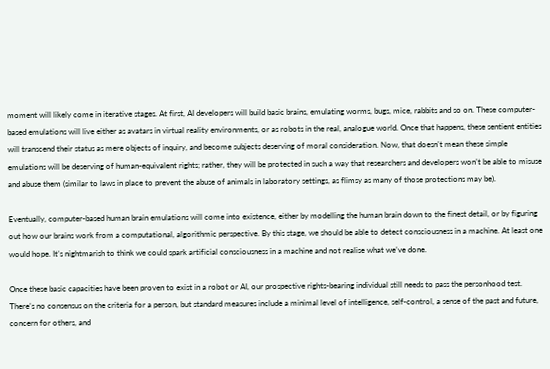moment will likely come in iterative stages. At first, AI developers will build basic brains, emulating worms, bugs, mice, rabbits and so on. These computer-based emulations will live either as avatars in virtual reality environments, or as robots in the real, analogue world. Once that happens, these sentient entities will transcend their status as mere objects of inquiry, and become subjects deserving of moral consideration. Now, that doesn’t mean these simple emulations will be deserving of human-equivalent rights; rather, they will be protected in such a way that researchers and developers won’t be able to misuse and abuse them (similar to laws in place to prevent the abuse of animals in laboratory settings, as flimsy as many of those protections may be).

Eventually, computer-based human brain emulations will come into existence, either by modelling the human brain down to the finest detail, or by figuring out how our brains work from a computational, algorithmic perspective. By this stage, we should be able to detect consciousness in a machine. At least one would hope. It’s nightmarish to think we could spark artificial consciousness in a machine and not realise what we’ve done.

Once these basic capacities have been proven to exist in a robot or AI, our prospective rights-bearing individual still needs to pass the personhood test. There’s no consensus on the criteria for a person, but standard measures include a minimal level of intelligence, self-control, a sense of the past and future, concern for others, and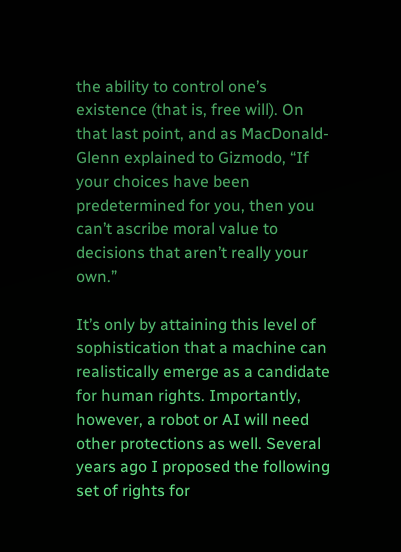the ability to control one’s existence (that is, free will). On that last point, and as MacDonald-Glenn explained to Gizmodo, “If your choices have been predetermined for you, then you can’t ascribe moral value to decisions that aren’t really your own.”

It’s only by attaining this level of sophistication that a machine can realistically emerge as a candidate for human rights. Importantly, however, a robot or AI will need other protections as well. Several years ago I proposed the following set of rights for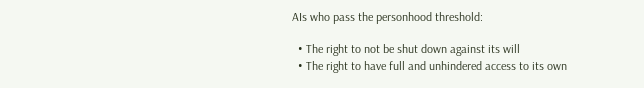AIs who pass the personhood threshold:

  • The right to not be shut down against its will
  • The right to have full and unhindered access to its own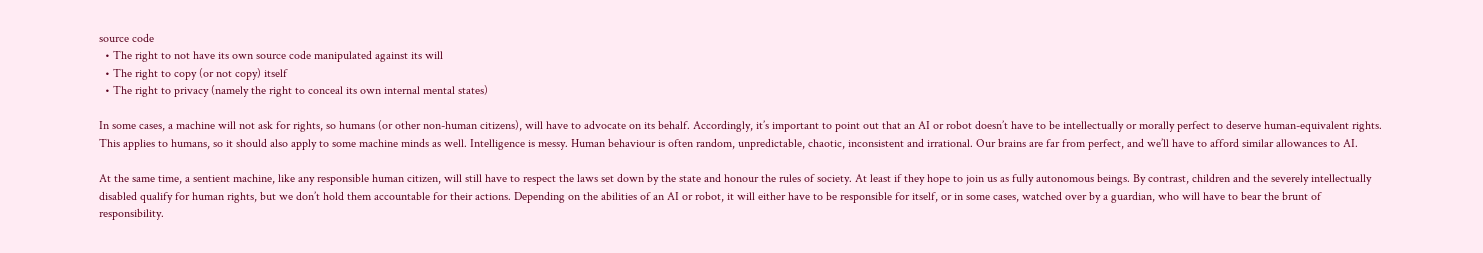source code
  • The right to not have its own source code manipulated against its will
  • The right to copy (or not copy) itself
  • The right to privacy (namely the right to conceal its own internal mental states)

In some cases, a machine will not ask for rights, so humans (or other non-human citizens), will have to advocate on its behalf. Accordingly, it’s important to point out that an AI or robot doesn’t have to be intellectually or morally perfect to deserve human-equivalent rights. This applies to humans, so it should also apply to some machine minds as well. Intelligence is messy. Human behaviour is often random, unpredictable, chaotic, inconsistent and irrational. Our brains are far from perfect, and we’ll have to afford similar allowances to AI.

At the same time, a sentient machine, like any responsible human citizen, will still have to respect the laws set down by the state and honour the rules of society. At least if they hope to join us as fully autonomous beings. By contrast, children and the severely intellectually disabled qualify for human rights, but we don’t hold them accountable for their actions. Depending on the abilities of an AI or robot, it will either have to be responsible for itself, or in some cases, watched over by a guardian, who will have to bear the brunt of responsibility.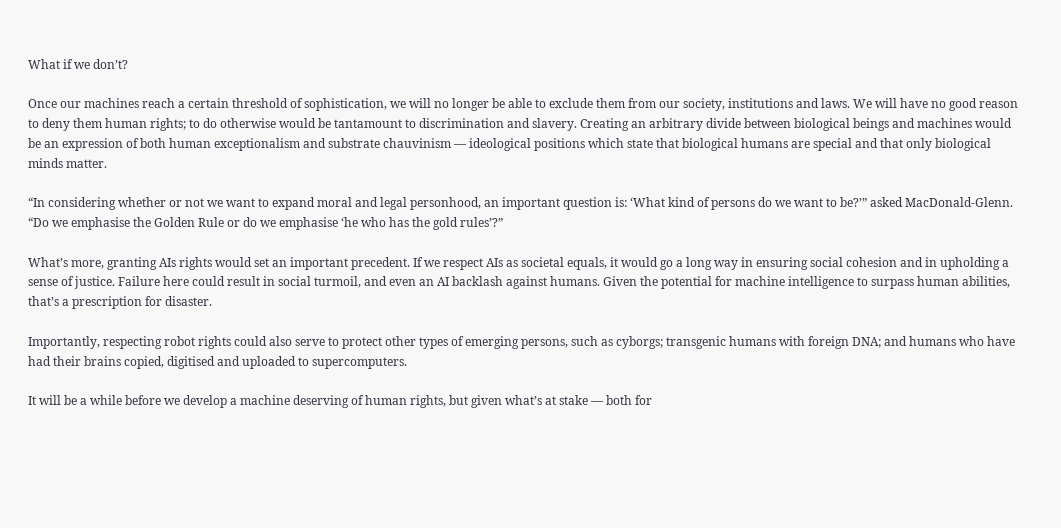What if we don’t?

Once our machines reach a certain threshold of sophistication, we will no longer be able to exclude them from our society, institutions and laws. We will have no good reason to deny them human rights; to do otherwise would be tantamount to discrimination and slavery. Creating an arbitrary divide between biological beings and machines would be an expression of both human exceptionalism and substrate chauvinism — ideological positions which state that biological humans are special and that only biological minds matter.

“In considering whether or not we want to expand moral and legal personhood, an important question is: ‘What kind of persons do we want to be?’” asked MacDonald-Glenn. “Do we emphasise the Golden Rule or do we emphasise ‘he who has the gold rules’?”

What’s more, granting AIs rights would set an important precedent. If we respect AIs as societal equals, it would go a long way in ensuring social cohesion and in upholding a sense of justice. Failure here could result in social turmoil, and even an AI backlash against humans. Given the potential for machine intelligence to surpass human abilities, that’s a prescription for disaster.

Importantly, respecting robot rights could also serve to protect other types of emerging persons, such as cyborgs; transgenic humans with foreign DNA; and humans who have had their brains copied, digitised and uploaded to supercomputers.

It will be a while before we develop a machine deserving of human rights, but given what’s at stake — both for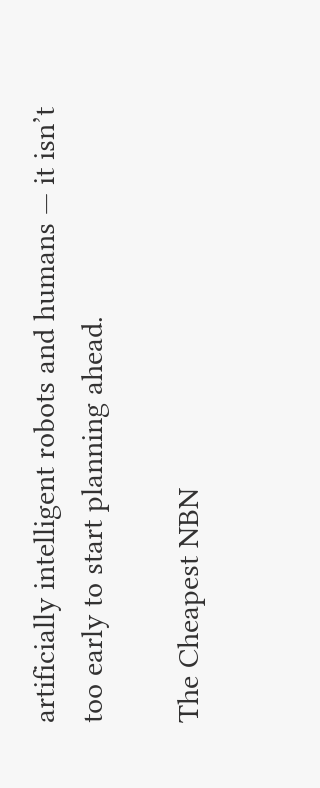artificially intelligent robots and humans — it isn’t too early to start planning ahead.

The Cheapest NBN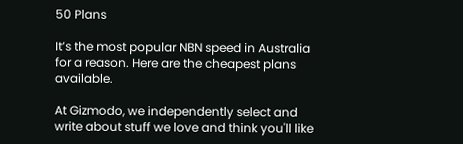50 Plans

It’s the most popular NBN speed in Australia for a reason. Here are the cheapest plans available.

At Gizmodo, we independently select and write about stuff we love and think you'll like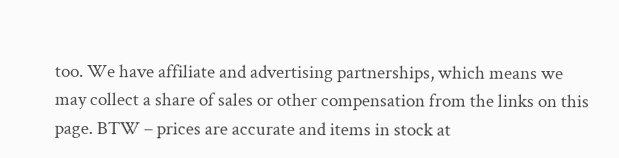too. We have affiliate and advertising partnerships, which means we may collect a share of sales or other compensation from the links on this page. BTW – prices are accurate and items in stock at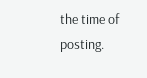the time of posting.